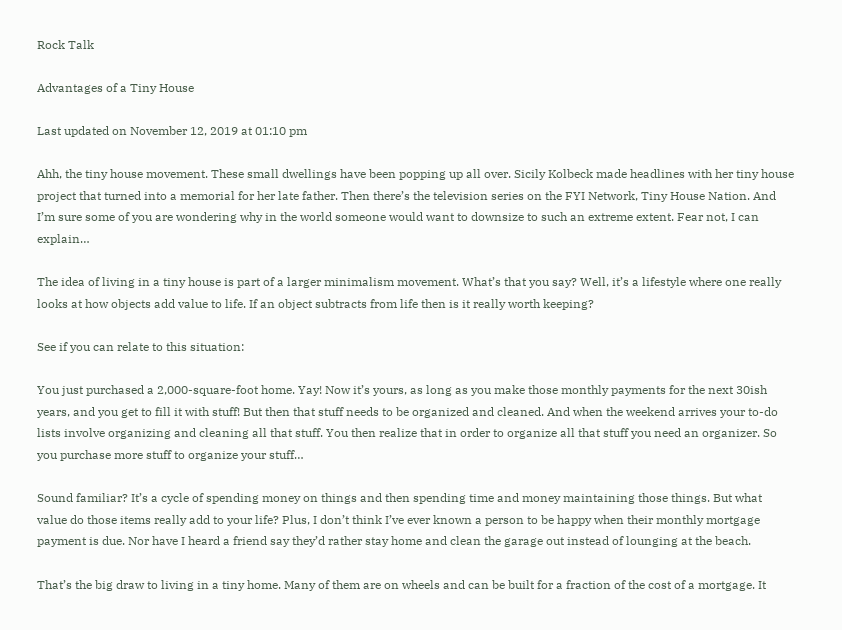Rock Talk

Advantages of a Tiny House

Last updated on November 12, 2019 at 01:10 pm

Ahh, the tiny house movement. These small dwellings have been popping up all over. Sicily Kolbeck made headlines with her tiny house project that turned into a memorial for her late father. Then there’s the television series on the FYI Network, Tiny House Nation. And I’m sure some of you are wondering why in the world someone would want to downsize to such an extreme extent. Fear not, I can explain…

The idea of living in a tiny house is part of a larger minimalism movement. What’s that you say? Well, it’s a lifestyle where one really looks at how objects add value to life. If an object subtracts from life then is it really worth keeping?

See if you can relate to this situation:

You just purchased a 2,000-square-foot home. Yay! Now it’s yours, as long as you make those monthly payments for the next 30ish years, and you get to fill it with stuff! But then that stuff needs to be organized and cleaned. And when the weekend arrives your to-do lists involve organizing and cleaning all that stuff. You then realize that in order to organize all that stuff you need an organizer. So you purchase more stuff to organize your stuff…

Sound familiar? It’s a cycle of spending money on things and then spending time and money maintaining those things. But what value do those items really add to your life? Plus, I don’t think I’ve ever known a person to be happy when their monthly mortgage payment is due. Nor have I heard a friend say they’d rather stay home and clean the garage out instead of lounging at the beach.

That’s the big draw to living in a tiny home. Many of them are on wheels and can be built for a fraction of the cost of a mortgage. It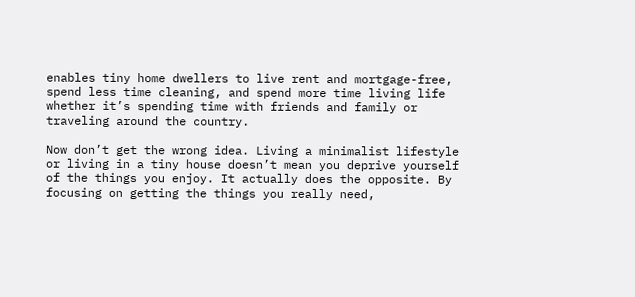enables tiny home dwellers to live rent and mortgage-free, spend less time cleaning, and spend more time living life whether it’s spending time with friends and family or traveling around the country.

Now don’t get the wrong idea. Living a minimalist lifestyle or living in a tiny house doesn’t mean you deprive yourself of the things you enjoy. It actually does the opposite. By focusing on getting the things you really need,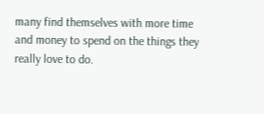many find themselves with more time and money to spend on the things they really love to do.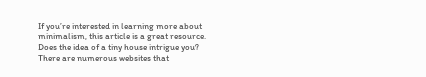If you’re interested in learning more about minimalism, this article is a great resource. Does the idea of a tiny house intrigue you? There are numerous websites that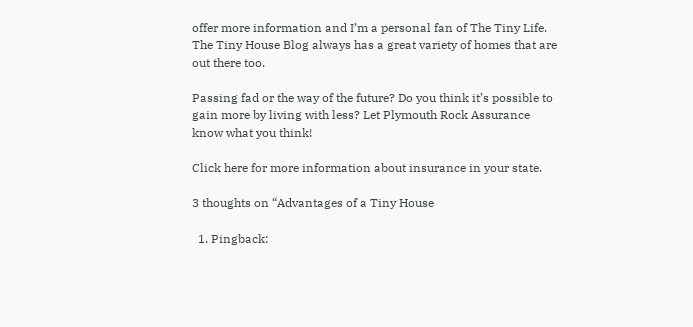offer more information and I’m a personal fan of The Tiny Life. The Tiny House Blog always has a great variety of homes that are out there too.

Passing fad or the way of the future? Do you think it’s possible to gain more by living with less? Let Plymouth Rock Assurance know what you think!

Click here for more information about insurance in your state.

3 thoughts on “Advantages of a Tiny House

  1. Pingback: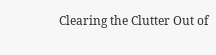Clearing the Clutter Out of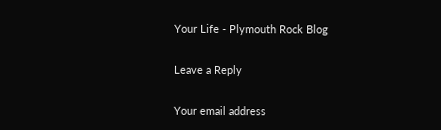Your Life - Plymouth Rock Blog

Leave a Reply

Your email address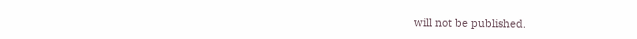will not be published.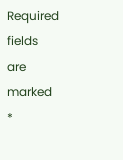Required fields are marked *